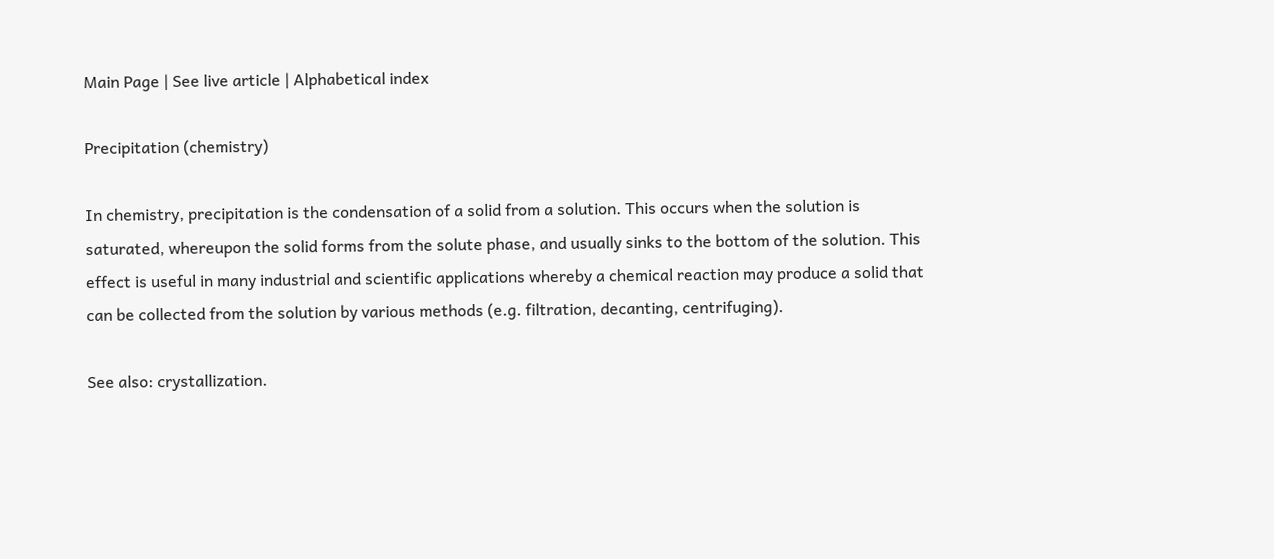Main Page | See live article | Alphabetical index

Precipitation (chemistry)

In chemistry, precipitation is the condensation of a solid from a solution. This occurs when the solution is saturated, whereupon the solid forms from the solute phase, and usually sinks to the bottom of the solution. This effect is useful in many industrial and scientific applications whereby a chemical reaction may produce a solid that can be collected from the solution by various methods (e.g. filtration, decanting, centrifuging).

See also: crystallization.